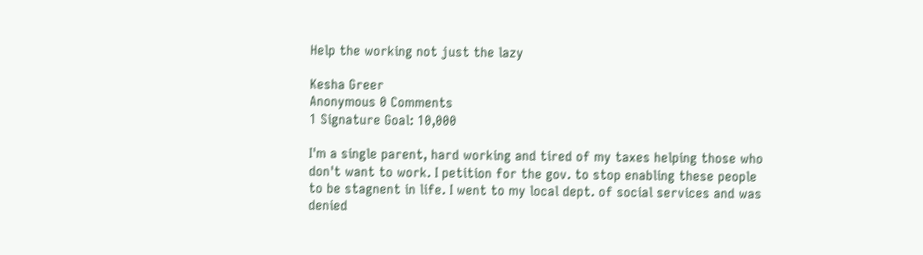Help the working not just the lazy

Kesha Greer
Anonymous 0 Comments
1 Signature Goal: 10,000

I'm a single parent, hard working and tired of my taxes helping those who don't want to work. I petition for the gov. to stop enabling these people to be stagnent in life. I went to my local dept. of social services and was denied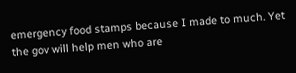emergency food stamps because I made to much. Yet the gov will help men who are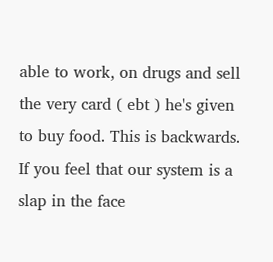able to work, on drugs and sell the very card ( ebt ) he's given to buy food. This is backwards. If you feel that our system is a slap in the face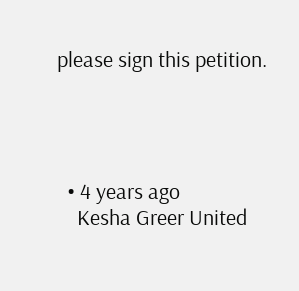please sign this petition.




  • 4 years ago
    Kesha Greer United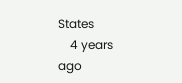States
    4 years ago